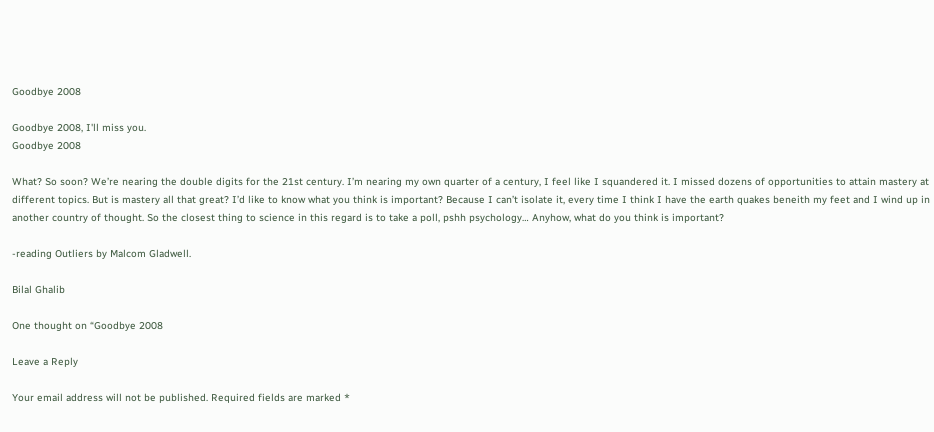Goodbye 2008

Goodbye 2008, I'll miss you.
Goodbye 2008

What? So soon? We’re nearing the double digits for the 21st century. I’m nearing my own quarter of a century, I feel like I squandered it. I missed dozens of opportunities to attain mastery at different topics. But is mastery all that great? I’d like to know what you think is important? Because I can’t isolate it, every time I think I have the earth quakes beneith my feet and I wind up in another country of thought. So the closest thing to science in this regard is to take a poll, pshh psychology… Anyhow, what do you think is important?

-reading Outliers by Malcom Gladwell.

Bilal Ghalib

One thought on “Goodbye 2008

Leave a Reply

Your email address will not be published. Required fields are marked *